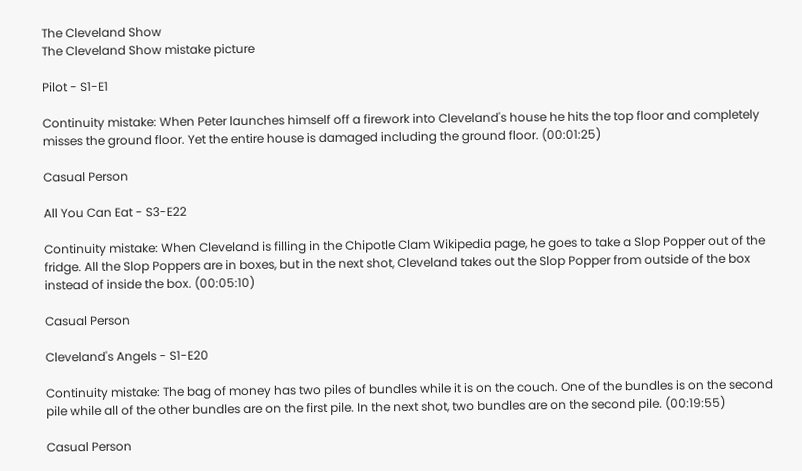The Cleveland Show
The Cleveland Show mistake picture

Pilot - S1-E1

Continuity mistake: When Peter launches himself off a firework into Cleveland's house he hits the top floor and completely misses the ground floor. Yet the entire house is damaged including the ground floor. (00:01:25)

Casual Person

All You Can Eat - S3-E22

Continuity mistake: When Cleveland is filling in the Chipotle Clam Wikipedia page, he goes to take a Slop Popper out of the fridge. All the Slop Poppers are in boxes, but in the next shot, Cleveland takes out the Slop Popper from outside of the box instead of inside the box. (00:05:10)

Casual Person

Cleveland's Angels - S1-E20

Continuity mistake: The bag of money has two piles of bundles while it is on the couch. One of the bundles is on the second pile while all of the other bundles are on the first pile. In the next shot, two bundles are on the second pile. (00:19:55)

Casual Person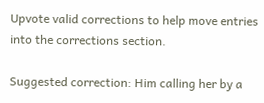Upvote valid corrections to help move entries into the corrections section.

Suggested correction: Him calling her by a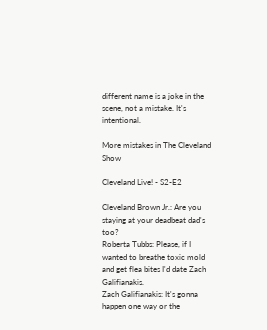different name is a joke in the scene, not a mistake. It's intentional.

More mistakes in The Cleveland Show

Cleveland Live! - S2-E2

Cleveland Brown Jr.: Are you staying at your deadbeat dad's too?
Roberta Tubbs: Please, if I wanted to breathe toxic mold and get flea bites I'd date Zach Galifianakis.
Zach Galifianakis: It's gonna happen one way or the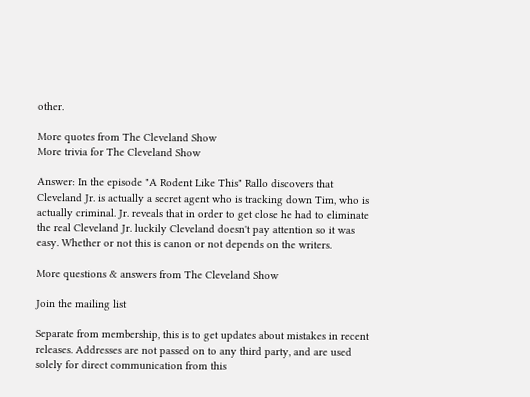other.

More quotes from The Cleveland Show
More trivia for The Cleveland Show

Answer: In the episode "A Rodent Like This" Rallo discovers that Cleveland Jr. is actually a secret agent who is tracking down Tim, who is actually criminal. Jr. reveals that in order to get close he had to eliminate the real Cleveland Jr. luckily Cleveland doesn't pay attention so it was easy. Whether or not this is canon or not depends on the writers.

More questions & answers from The Cleveland Show

Join the mailing list

Separate from membership, this is to get updates about mistakes in recent releases. Addresses are not passed on to any third party, and are used solely for direct communication from this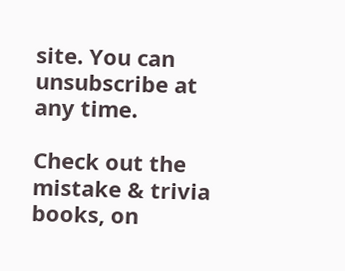site. You can unsubscribe at any time.

Check out the mistake & trivia books, on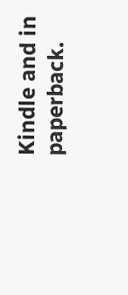Kindle and in paperback.